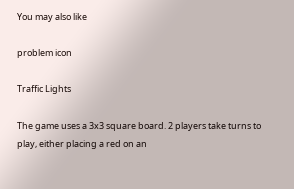You may also like

problem icon

Traffic Lights

The game uses a 3x3 square board. 2 players take turns to play, either placing a red on an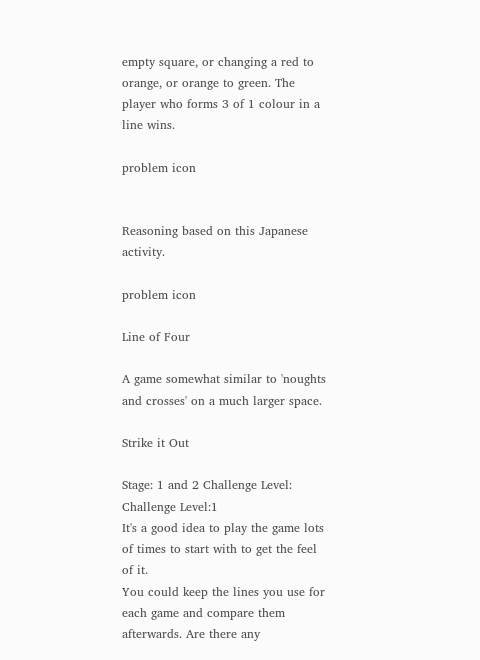empty square, or changing a red to orange, or orange to green. The player who forms 3 of 1 colour in a line wins.

problem icon


Reasoning based on this Japanese activity.

problem icon

Line of Four

A game somewhat similar to 'noughts and crosses' on a much larger space.

Strike it Out

Stage: 1 and 2 Challenge Level: Challenge Level:1
It's a good idea to play the game lots of times to start with to get the feel of it.
You could keep the lines you use for each game and compare them afterwards. Are there any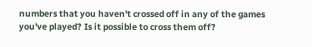numbers that you haven't crossed off in any of the games you've played? Is it possible to cross them off?